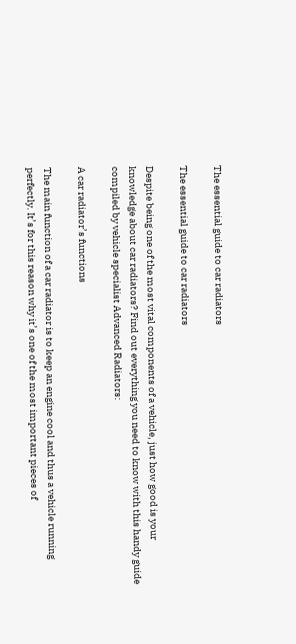The essential guide to car radiators

The essential guide to car radiators

Despite being one of the most vital components of a vehicle, just how good is your knowledge about car radiators? Find out everything you need to know with this handy guide compiled by vehicle specialist Advanced Radiators:

A car radiator’s functions

The main function of a car radiator is to keep an engine cool and thus a vehicle running perfectly. It’s for this reason why it’s one of the most important pieces of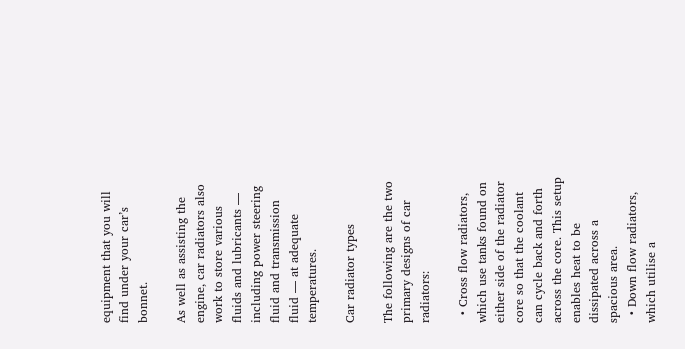equipment that you will find under your car’s bonnet.

As well as assisting the engine, car radiators also work to store various fluids and lubricants — including power steering fluid and transmission fluid — at adequate temperatures.

Car radiator types

The following are the two primary designs of car radiators:

  • Cross flow radiators, which use tanks found on either side of the radiator core so that the coolant can cycle back and forth across the core. This setup enables heat to be dissipated across a spacious area.
  • Down flow radiators, which utilise a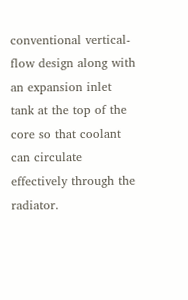conventional vertical-flow design along with an expansion inlet tank at the top of the core so that coolant can circulate effectively through the radiator.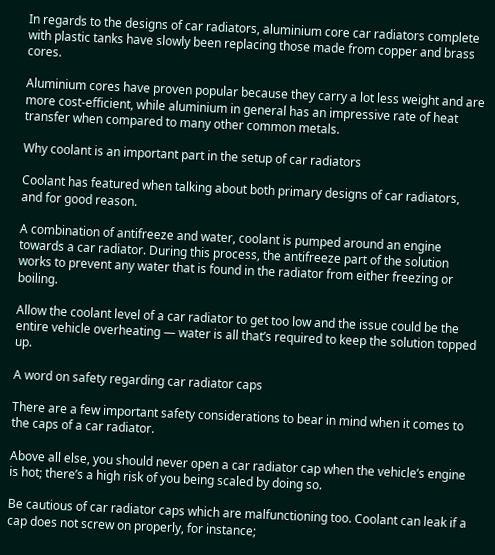In regards to the designs of car radiators, aluminium core car radiators complete with plastic tanks have slowly been replacing those made from copper and brass cores.

Aluminium cores have proven popular because they carry a lot less weight and are more cost-efficient, while aluminium in general has an impressive rate of heat transfer when compared to many other common metals.

Why coolant is an important part in the setup of car radiators

Coolant has featured when talking about both primary designs of car radiators, and for good reason.

A combination of antifreeze and water, coolant is pumped around an engine towards a car radiator. During this process, the antifreeze part of the solution works to prevent any water that is found in the radiator from either freezing or boiling.

Allow the coolant level of a car radiator to get too low and the issue could be the entire vehicle overheating — water is all that’s required to keep the solution topped up.

A word on safety regarding car radiator caps

There are a few important safety considerations to bear in mind when it comes to the caps of a car radiator.

Above all else, you should never open a car radiator cap when the vehicle’s engine is hot; there’s a high risk of you being scaled by doing so.

Be cautious of car radiator caps which are malfunctioning too. Coolant can leak if a cap does not screw on properly, for instance;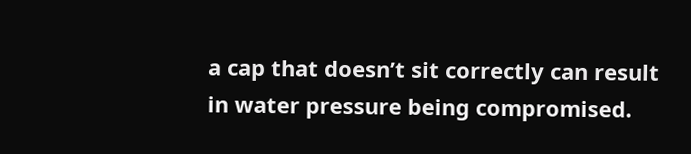a cap that doesn’t sit correctly can result in water pressure being compromised.